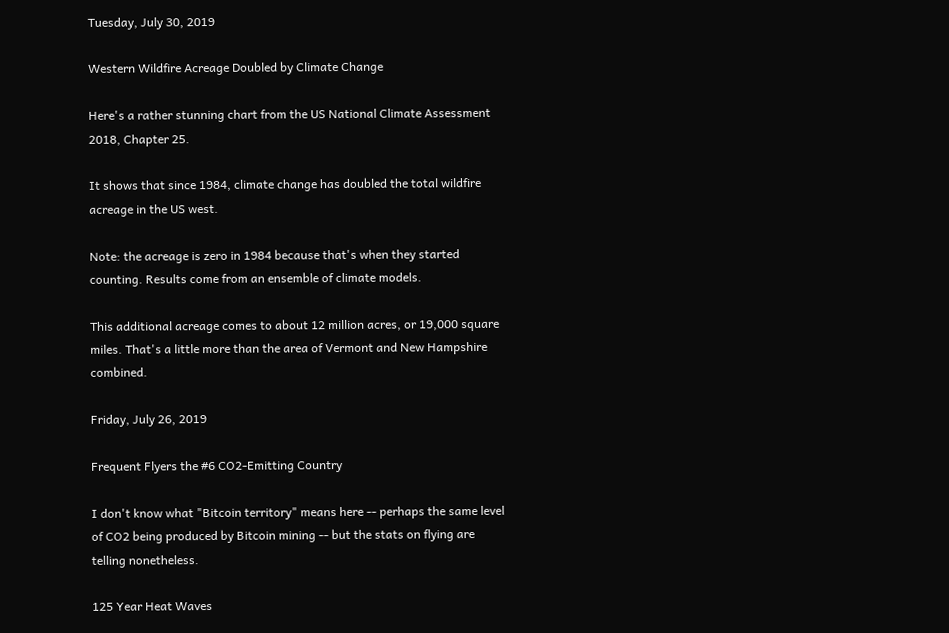Tuesday, July 30, 2019

Western Wildfire Acreage Doubled by Climate Change

Here's a rather stunning chart from the US National Climate Assessment 2018, Chapter 25.

It shows that since 1984, climate change has doubled the total wildfire acreage in the US west.

Note: the acreage is zero in 1984 because that's when they started counting. Results come from an ensemble of climate models.

This additional acreage comes to about 12 million acres, or 19,000 square miles. That's a little more than the area of Vermont and New Hampshire combined.

Friday, July 26, 2019

Frequent Flyers the #6 CO2-Emitting Country

I don't know what "Bitcoin territory" means here -- perhaps the same level of CO2 being produced by Bitcoin mining -- but the stats on flying are telling nonetheless.

125 Year Heat Waves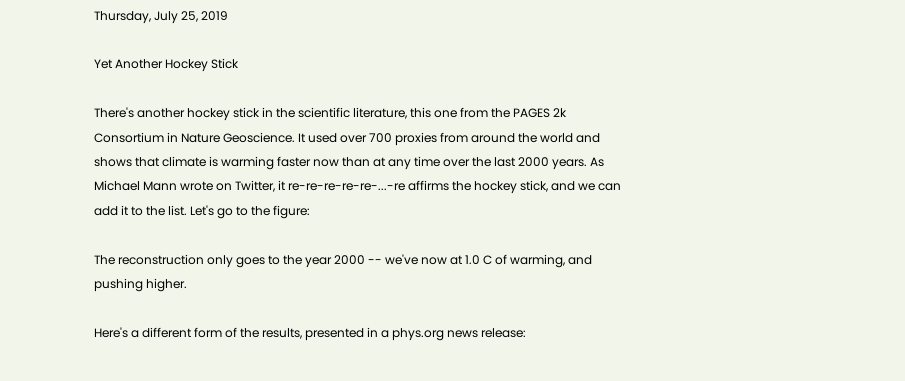Thursday, July 25, 2019

Yet Another Hockey Stick

There's another hockey stick in the scientific literature, this one from the PAGES 2k Consortium in Nature Geoscience. It used over 700 proxies from around the world and shows that climate is warming faster now than at any time over the last 2000 years. As Michael Mann wrote on Twitter, it re-re-re-re-re-...-re affirms the hockey stick, and we can add it to the list. Let's go to the figure:

The reconstruction only goes to the year 2000 -- we've now at 1.0 C of warming, and pushing higher.

Here's a different form of the results, presented in a phys.org news release: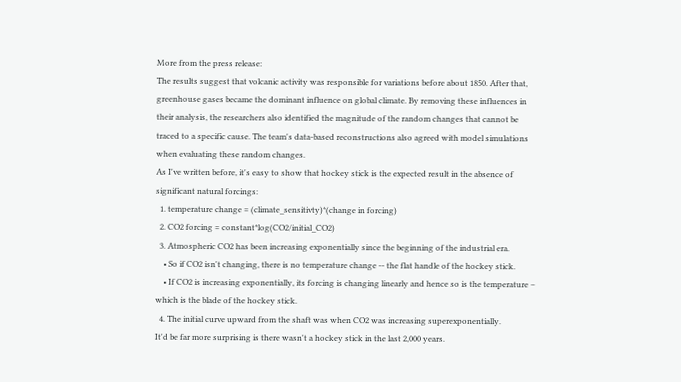More from the press release:
The results suggest that volcanic activity was responsible for variations before about 1850. After that, greenhouse gases became the dominant influence on global climate. By removing these influences in their analysis, the researchers also identified the magnitude of the random changes that cannot be traced to a specific cause. The team's data-based reconstructions also agreed with model simulations when evaluating these random changes.
As I've written before, it's easy to show that hockey stick is the expected result in the absence of significant natural forcings:
  1. temperature change = (climate_sensitivty)*(change in forcing)
  2. CO2 forcing = constant*log(CO2/initial_CO2)
  3. Atmospheric CO2 has been increasing exponentially since the beginning of the industrial era.
    • So if CO2 isn't changing, there is no temperature change -- the flat handle of the hockey stick.
    • If CO2 is increasing exponentially, its forcing is changing linearly and hence so is the temperature – which is the blade of the hockey stick.
  4. The initial curve upward from the shaft was when CO2 was increasing superexponentially.
It'd be far more surprising is there wasn't a hockey stick in the last 2,000 years.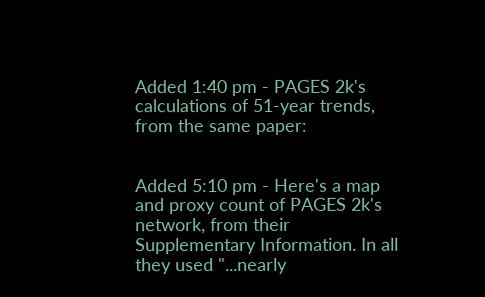Added 1:40 pm - PAGES 2k's calculations of 51-year trends, from the same paper:


Added 5:10 pm - Here's a map and proxy count of PAGES 2k's network, from their Supplementary Information. In all they used "...nearly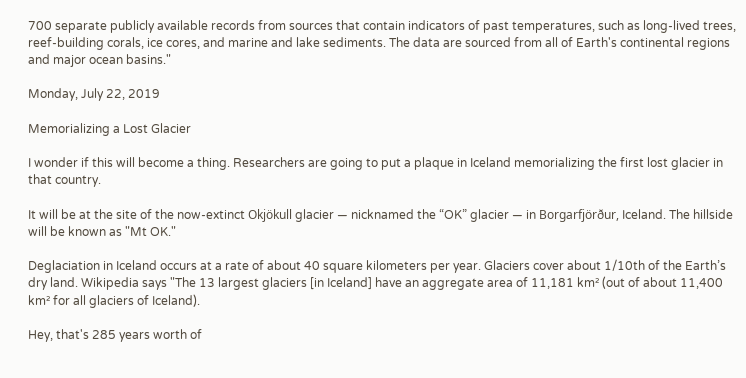700 separate publicly available records from sources that contain indicators of past temperatures, such as long-lived trees, reef-building corals, ice cores, and marine and lake sediments. The data are sourced from all of Earth's continental regions and major ocean basins."

Monday, July 22, 2019

Memorializing a Lost Glacier

I wonder if this will become a thing. Researchers are going to put a plaque in Iceland memorializing the first lost glacier in that country.

It will be at the site of the now-extinct Okjökull glacier — nicknamed the “OK” glacier — in Borgarfjörður, Iceland. The hillside will be known as "Mt OK."

Deglaciation in Iceland occurs at a rate of about 40 square kilometers per year. Glaciers cover about 1/10th of the Earth’s dry land. Wikipedia says "The 13 largest glaciers [in Iceland] have an aggregate area of 11,181 km² (out of about 11,400 km² for all glaciers of Iceland).

Hey, that's 285 years worth of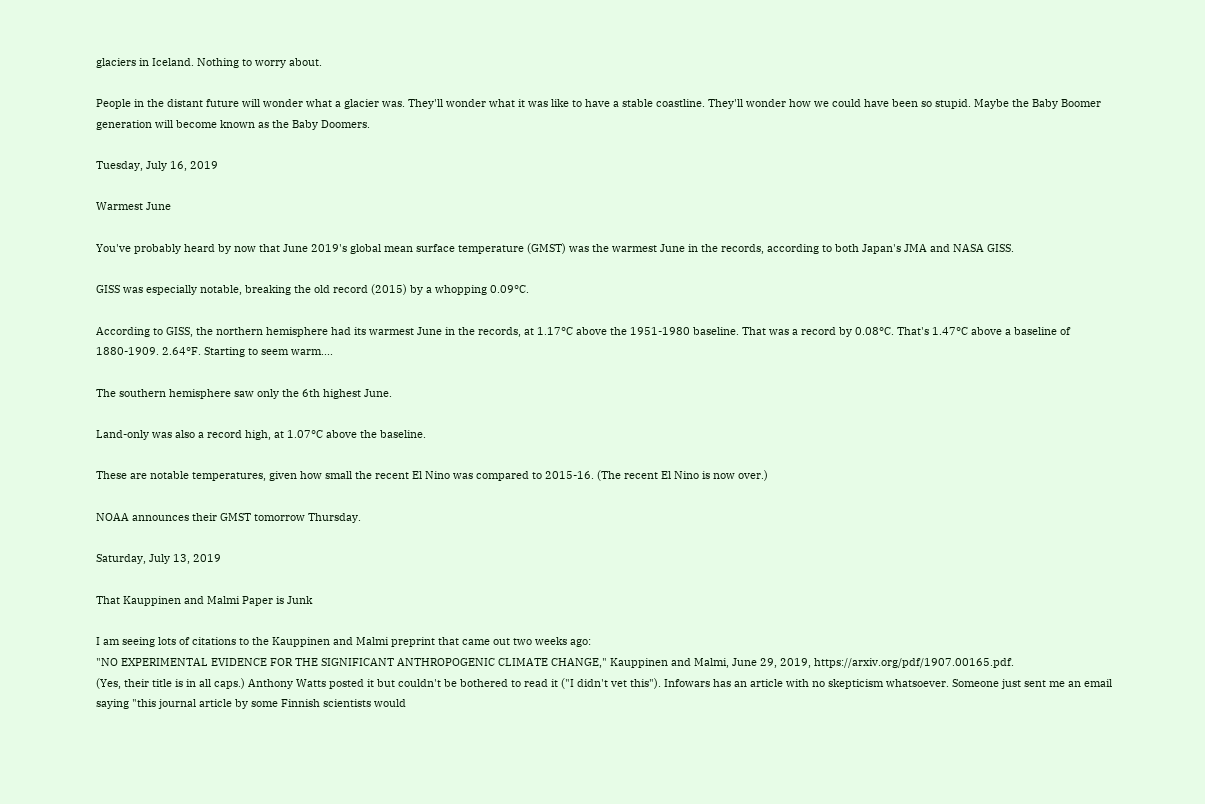glaciers in Iceland. Nothing to worry about.

People in the distant future will wonder what a glacier was. They'll wonder what it was like to have a stable coastline. They'll wonder how we could have been so stupid. Maybe the Baby Boomer generation will become known as the Baby Doomers.

Tuesday, July 16, 2019

Warmest June

You've probably heard by now that June 2019's global mean surface temperature (GMST) was the warmest June in the records, according to both Japan's JMA and NASA GISS.

GISS was especially notable, breaking the old record (2015) by a whopping 0.09°C.

According to GISS, the northern hemisphere had its warmest June in the records, at 1.17°C above the 1951-1980 baseline. That was a record by 0.08°C. That's 1.47°C above a baseline of 1880-1909. 2.64°F. Starting to seem warm....

The southern hemisphere saw only the 6th highest June.

Land-only was also a record high, at 1.07°C above the baseline.

These are notable temperatures, given how small the recent El Nino was compared to 2015-16. (The recent El Nino is now over.)

NOAA announces their GMST tomorrow Thursday.

Saturday, July 13, 2019

That Kauppinen and Malmi Paper is Junk

I am seeing lots of citations to the Kauppinen and Malmi preprint that came out two weeks ago:
"NO EXPERIMENTAL EVIDENCE FOR THE SIGNIFICANT ANTHROPOGENIC CLIMATE CHANGE," Kauppinen and Malmi, June 29, 2019, https://arxiv.org/pdf/1907.00165.pdf.
(Yes, their title is in all caps.) Anthony Watts posted it but couldn't be bothered to read it ("I didn't vet this"). Infowars has an article with no skepticism whatsoever. Someone just sent me an email saying "this journal article by some Finnish scientists would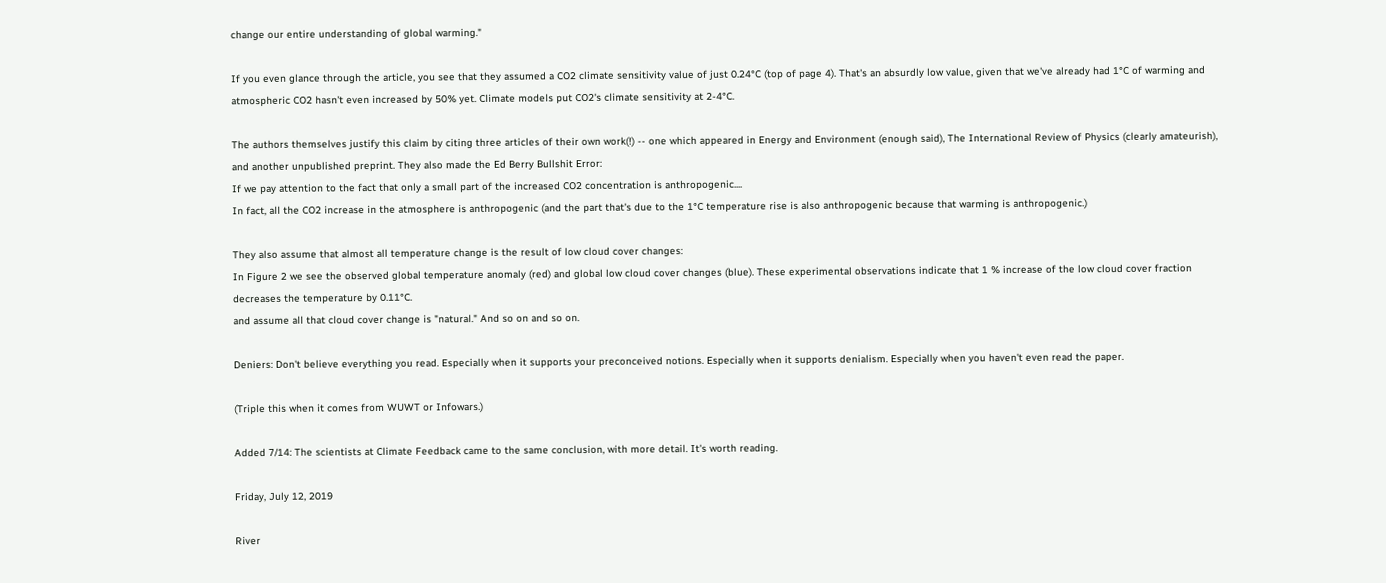change our entire understanding of global warming."

If you even glance through the article, you see that they assumed a CO2 climate sensitivity value of just 0.24°C (top of page 4). That's an absurdly low value, given that we've already had 1°C of warming and atmospheric CO2 hasn't even increased by 50% yet. Climate models put CO2's climate sensitivity at 2-4°C.

The authors themselves justify this claim by citing three articles of their own work(!) -- one which appeared in Energy and Environment (enough said), The International Review of Physics (clearly amateurish), and another unpublished preprint. They also made the Ed Berry Bullshit Error:
If we pay attention to the fact that only a small part of the increased CO2 concentration is anthropogenic....
In fact, all the CO2 increase in the atmosphere is anthropogenic (and the part that's due to the 1°C temperature rise is also anthropogenic because that warming is anthropogenic.)

They also assume that almost all temperature change is the result of low cloud cover changes:
In Figure 2 we see the observed global temperature anomaly (red) and global low cloud cover changes (blue). These experimental observations indicate that 1 % increase of the low cloud cover fraction decreases the temperature by 0.11°C.
and assume all that cloud cover change is "natural." And so on and so on.

Deniers: Don't believe everything you read. Especially when it supports your preconceived notions. Especially when it supports denialism. Especially when you haven't even read the paper.

(Triple this when it comes from WUWT or Infowars.)

Added 7/14: The scientists at Climate Feedback came to the same conclusion, with more detail. It's worth reading.

Friday, July 12, 2019

River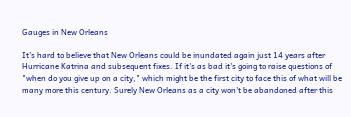Gauges in New Orleans

It's hard to believe that New Orleans could be inundated again just 14 years after Hurricane Katrina and subsequent fixes. If it's as bad it's going to raise questions of "when do you give up on a city," which might be the first city to face this of what will be many more this century. Surely New Orleans as a city won't be abandoned after this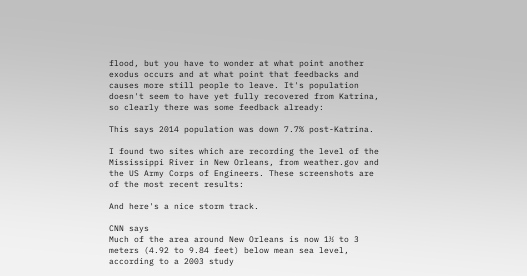flood, but you have to wonder at what point another exodus occurs and at what point that feedbacks and causes more still people to leave. It's population doesn't seem to have yet fully recovered from Katrina, so clearly there was some feedback already:

This says 2014 population was down 7.7% post-Katrina.

I found two sites which are recording the level of the Mississippi River in New Orleans, from weather.gov and the US Army Corps of Engineers. These screenshots are of the most recent results:

And here's a nice storm track.

CNN says
Much of the area around New Orleans is now 1½ to 3 meters (4.92 to 9.84 feet) below mean sea level, according to a 2003 study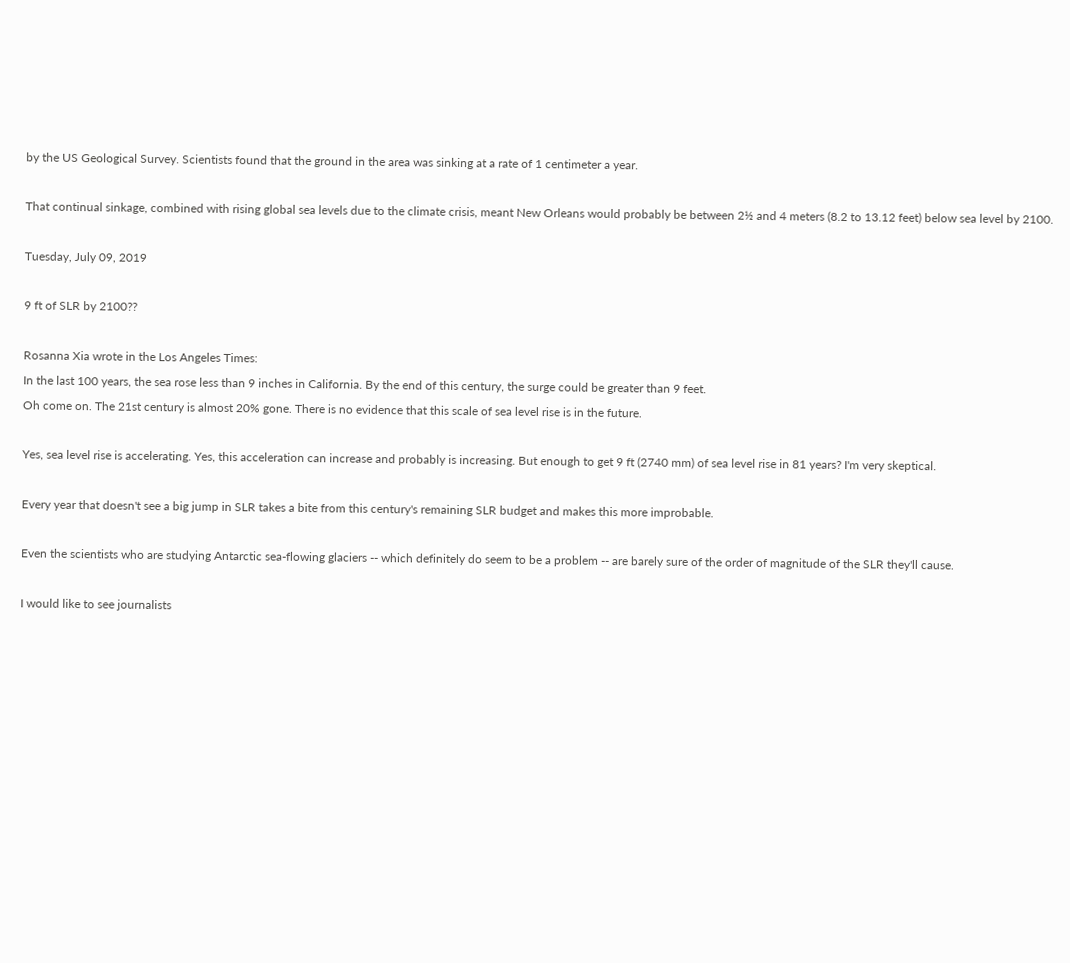by the US Geological Survey. Scientists found that the ground in the area was sinking at a rate of 1 centimeter a year.

That continual sinkage, combined with rising global sea levels due to the climate crisis, meant New Orleans would probably be between 2½ and 4 meters (8.2 to 13.12 feet) below sea level by 2100.

Tuesday, July 09, 2019

9 ft of SLR by 2100??

Rosanna Xia wrote in the Los Angeles Times:
In the last 100 years, the sea rose less than 9 inches in California. By the end of this century, the surge could be greater than 9 feet.
Oh come on. The 21st century is almost 20% gone. There is no evidence that this scale of sea level rise is in the future.

Yes, sea level rise is accelerating. Yes, this acceleration can increase and probably is increasing. But enough to get 9 ft (2740 mm) of sea level rise in 81 years? I'm very skeptical.

Every year that doesn't see a big jump in SLR takes a bite from this century's remaining SLR budget and makes this more improbable.

Even the scientists who are studying Antarctic sea-flowing glaciers -- which definitely do seem to be a problem -- are barely sure of the order of magnitude of the SLR they'll cause.

I would like to see journalists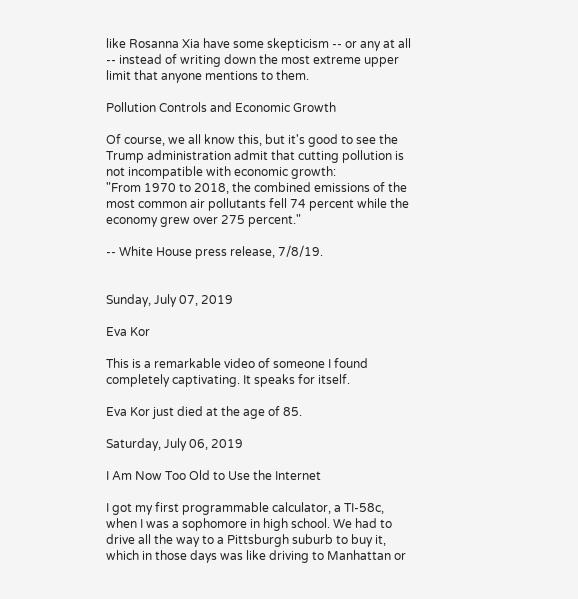like Rosanna Xia have some skepticism -- or any at all -- instead of writing down the most extreme upper limit that anyone mentions to them.

Pollution Controls and Economic Growth

Of course, we all know this, but it's good to see the Trump administration admit that cutting pollution is not incompatible with economic growth:
"From 1970 to 2018, the combined emissions of the most common air pollutants fell 74 percent while the economy grew over 275 percent."

-- White House press release, 7/8/19.


Sunday, July 07, 2019

Eva Kor

This is a remarkable video of someone I found completely captivating. It speaks for itself.

Eva Kor just died at the age of 85.

Saturday, July 06, 2019

I Am Now Too Old to Use the Internet

I got my first programmable calculator, a TI-58c, when I was a sophomore in high school. We had to drive all the way to a Pittsburgh suburb to buy it, which in those days was like driving to Manhattan or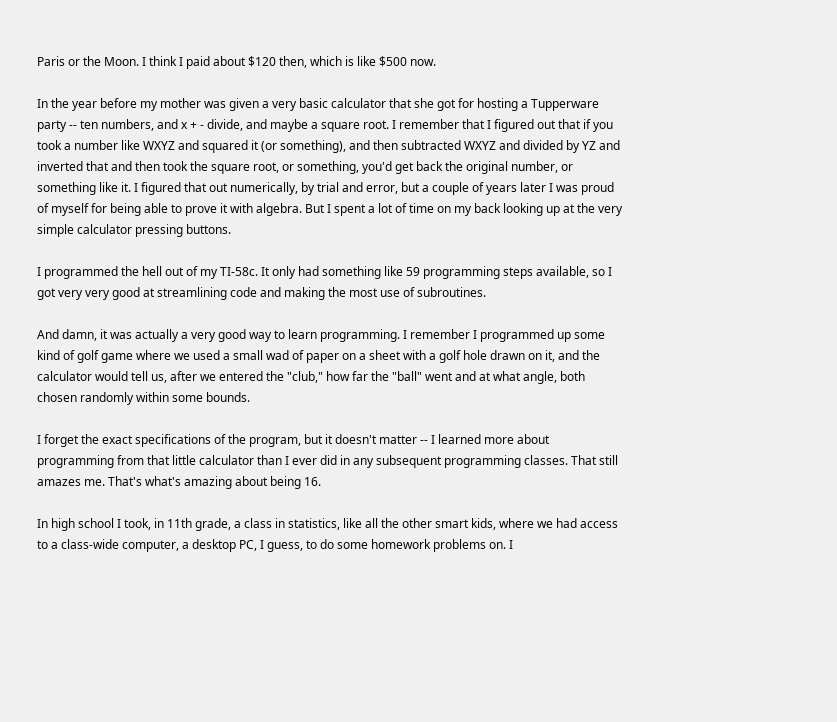Paris or the Moon. I think I paid about $120 then, which is like $500 now.

In the year before my mother was given a very basic calculator that she got for hosting a Tupperware party -- ten numbers, and x + - divide, and maybe a square root. I remember that I figured out that if you took a number like WXYZ and squared it (or something), and then subtracted WXYZ and divided by YZ and inverted that and then took the square root, or something, you'd get back the original number, or something like it. I figured that out numerically, by trial and error, but a couple of years later I was proud of myself for being able to prove it with algebra. But I spent a lot of time on my back looking up at the very simple calculator pressing buttons.

I programmed the hell out of my TI-58c. It only had something like 59 programming steps available, so I got very very good at streamlining code and making the most use of subroutines.

And damn, it was actually a very good way to learn programming. I remember I programmed up some kind of golf game where we used a small wad of paper on a sheet with a golf hole drawn on it, and the calculator would tell us, after we entered the "club," how far the "ball" went and at what angle, both chosen randomly within some bounds.

I forget the exact specifications of the program, but it doesn't matter -- I learned more about programming from that little calculator than I ever did in any subsequent programming classes. That still amazes me. That's what's amazing about being 16.

In high school I took, in 11th grade, a class in statistics, like all the other smart kids, where we had access to a class-wide computer, a desktop PC, I guess, to do some homework problems on. I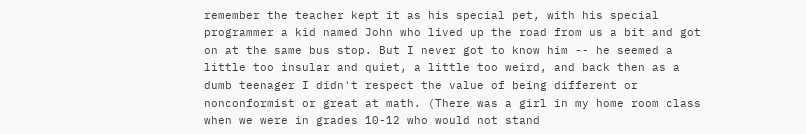remember the teacher kept it as his special pet, with his special programmer a kid named John who lived up the road from us a bit and got on at the same bus stop. But I never got to know him -- he seemed a little too insular and quiet, a little too weird, and back then as a dumb teenager I didn't respect the value of being different or nonconformist or great at math. (There was a girl in my home room class when we were in grades 10-12 who would not stand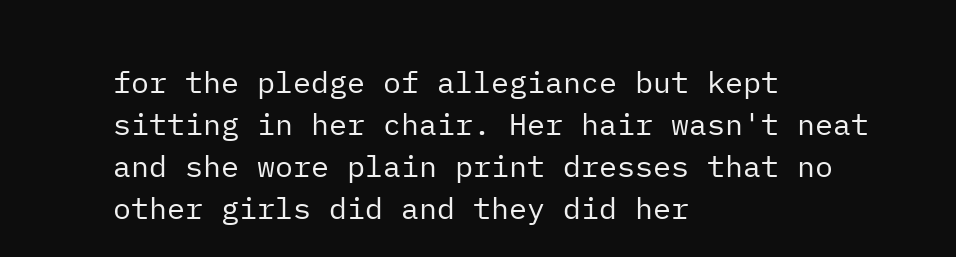for the pledge of allegiance but kept sitting in her chair. Her hair wasn't neat and she wore plain print dresses that no other girls did and they did her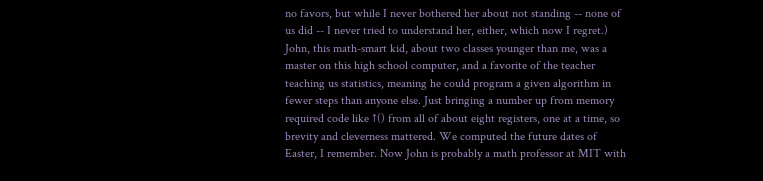no favors, but while I never bothered her about not standing -- none of us did -- I never tried to understand her, either, which now I regret.) John, this math-smart kid, about two classes younger than me, was a master on this high school computer, and a favorite of the teacher teaching us statistics, meaning he could program a given algorithm in fewer steps than anyone else. Just bringing a number up from memory required code like ↑() from all of about eight registers, one at a time, so brevity and cleverness mattered. We computed the future dates of Easter, I remember. Now John is probably a math professor at MIT with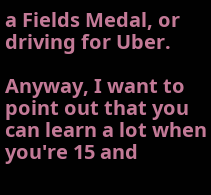a Fields Medal, or driving for Uber.

Anyway, I want to point out that you can learn a lot when you're 15 and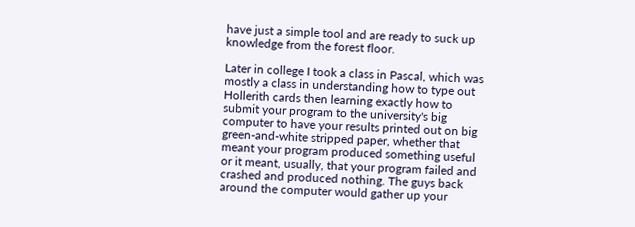have just a simple tool and are ready to suck up knowledge from the forest floor.

Later in college I took a class in Pascal, which was mostly a class in understanding how to type out Hollerith cards then learning exactly how to submit your program to the university's big computer to have your results printed out on big green-and-white stripped paper, whether that meant your program produced something useful or it meant, usually, that your program failed and crashed and produced nothing. The guys back around the computer would gather up your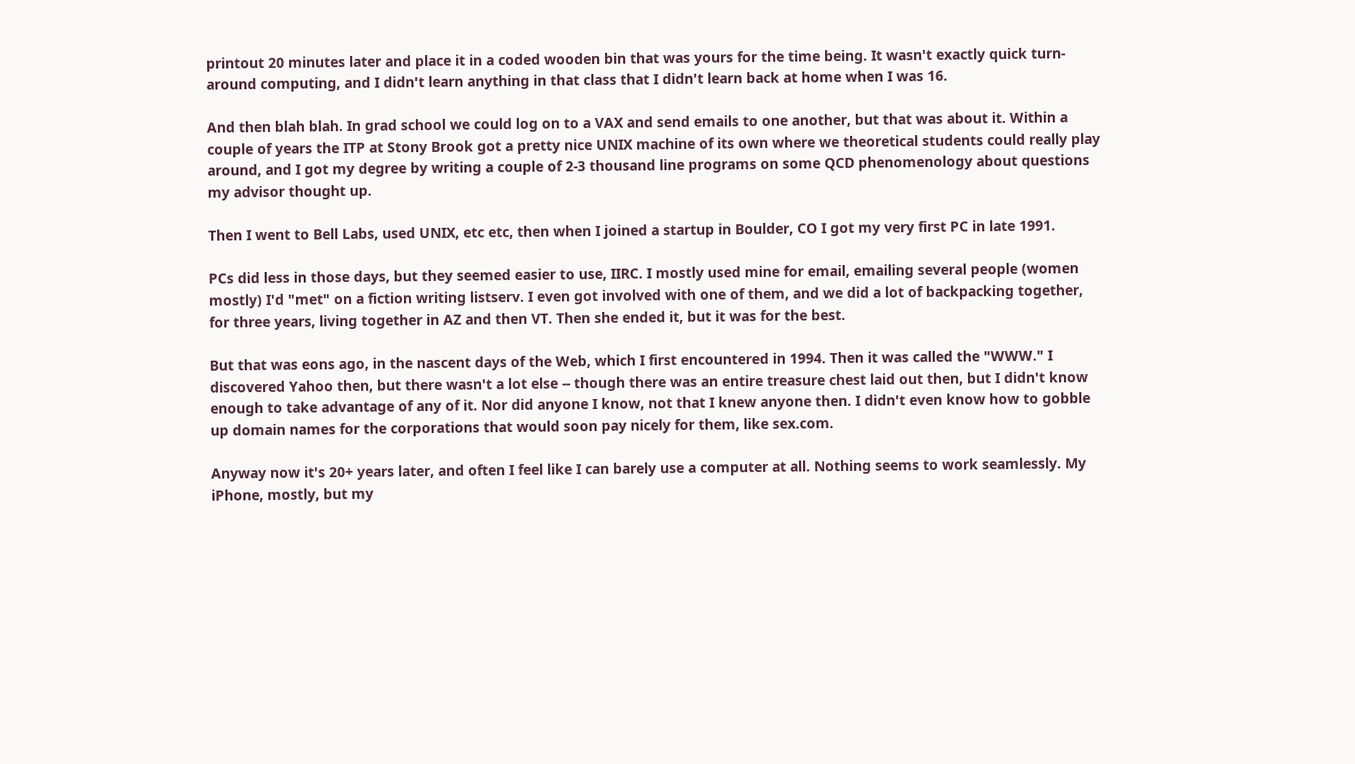printout 20 minutes later and place it in a coded wooden bin that was yours for the time being. It wasn't exactly quick turn-around computing, and I didn't learn anything in that class that I didn't learn back at home when I was 16.

And then blah blah. In grad school we could log on to a VAX and send emails to one another, but that was about it. Within a couple of years the ITP at Stony Brook got a pretty nice UNIX machine of its own where we theoretical students could really play around, and I got my degree by writing a couple of 2-3 thousand line programs on some QCD phenomenology about questions my advisor thought up.

Then I went to Bell Labs, used UNIX, etc etc, then when I joined a startup in Boulder, CO I got my very first PC in late 1991.

PCs did less in those days, but they seemed easier to use, IIRC. I mostly used mine for email, emailing several people (women mostly) I'd "met" on a fiction writing listserv. I even got involved with one of them, and we did a lot of backpacking together, for three years, living together in AZ and then VT. Then she ended it, but it was for the best.

But that was eons ago, in the nascent days of the Web, which I first encountered in 1994. Then it was called the "WWW." I discovered Yahoo then, but there wasn't a lot else -- though there was an entire treasure chest laid out then, but I didn't know enough to take advantage of any of it. Nor did anyone I know, not that I knew anyone then. I didn't even know how to gobble up domain names for the corporations that would soon pay nicely for them, like sex.com.

Anyway now it's 20+ years later, and often I feel like I can barely use a computer at all. Nothing seems to work seamlessly. My iPhone, mostly, but my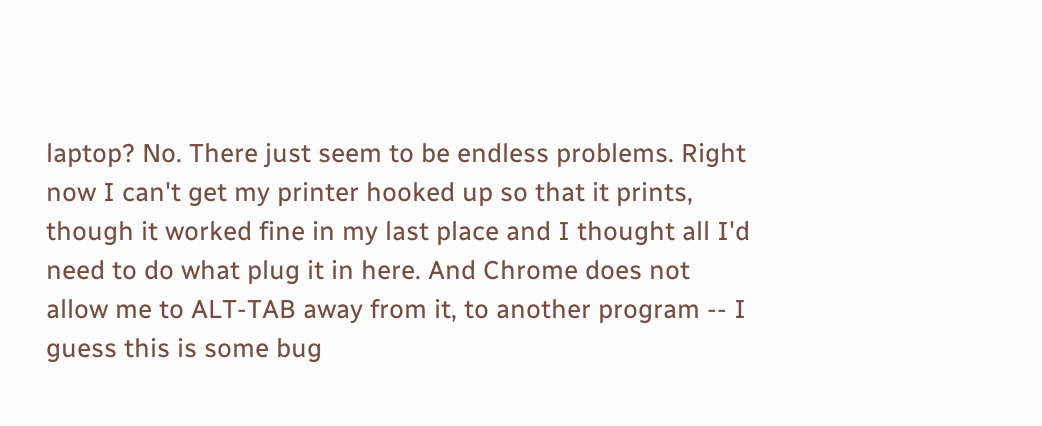laptop? No. There just seem to be endless problems. Right now I can't get my printer hooked up so that it prints, though it worked fine in my last place and I thought all I'd need to do what plug it in here. And Chrome does not allow me to ALT-TAB away from it, to another program -- I guess this is some bug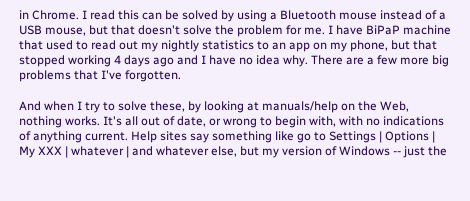in Chrome. I read this can be solved by using a Bluetooth mouse instead of a USB mouse, but that doesn't solve the problem for me. I have BiPaP machine that used to read out my nightly statistics to an app on my phone, but that stopped working 4 days ago and I have no idea why. There are a few more big problems that I've forgotten.

And when I try to solve these, by looking at manuals/help on the Web, nothing works. It's all out of date, or wrong to begin with, with no indications of anything current. Help sites say something like go to Settings | Options | My XXX | whatever | and whatever else, but my version of Windows -- just the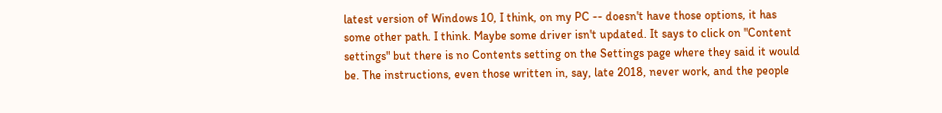latest version of Windows 10, I think, on my PC -- doesn't have those options, it has some other path. I think. Maybe some driver isn't updated. It says to click on "Content settings" but there is no Contents setting on the Settings page where they said it would be. The instructions, even those written in, say, late 2018, never work, and the people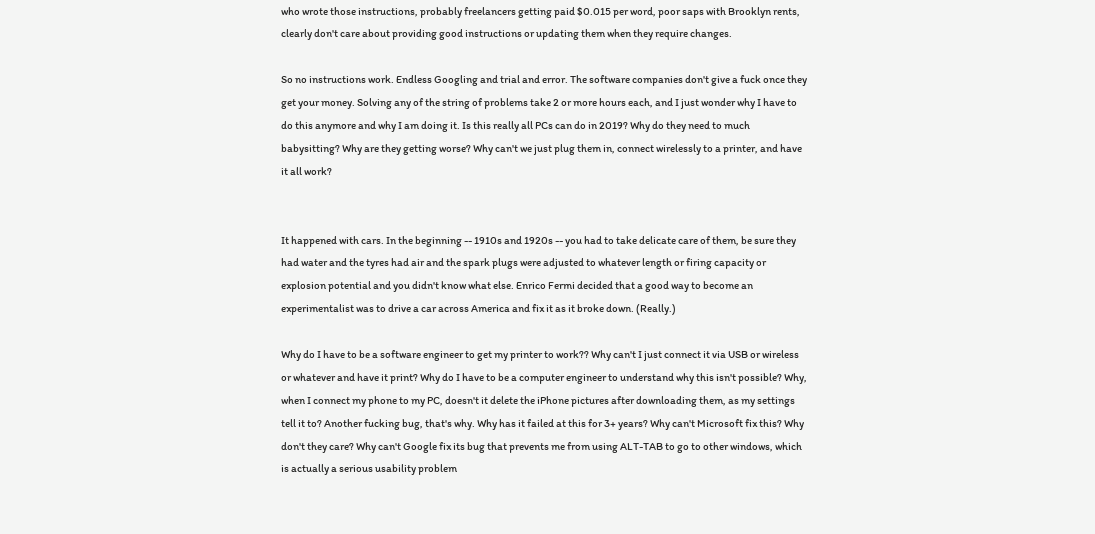who wrote those instructions, probably freelancers getting paid $0.015 per word, poor saps with Brooklyn rents, clearly don't care about providing good instructions or updating them when they require changes.

So no instructions work. Endless Googling and trial and error. The software companies don't give a fuck once they get your money. Solving any of the string of problems take 2 or more hours each, and I just wonder why I have to do this anymore and why I am doing it. Is this really all PCs can do in 2019? Why do they need to much babysitting? Why are they getting worse? Why can't we just plug them in, connect wirelessly to a printer, and have it all work?


It happened with cars. In the beginning -- 1910s and 1920s -- you had to take delicate care of them, be sure they had water and the tyres had air and the spark plugs were adjusted to whatever length or firing capacity or explosion potential and you didn't know what else. Enrico Fermi decided that a good way to become an experimentalist was to drive a car across America and fix it as it broke down. (Really.)

Why do I have to be a software engineer to get my printer to work?? Why can't I just connect it via USB or wireless or whatever and have it print? Why do I have to be a computer engineer to understand why this isn't possible? Why, when I connect my phone to my PC, doesn't it delete the iPhone pictures after downloading them, as my settings tell it to? Another fucking bug, that's why. Why has it failed at this for 3+ years? Why can't Microsoft fix this? Why don't they care? Why can't Google fix its bug that prevents me from using ALT-TAB to go to other windows, which is actually a serious usability problem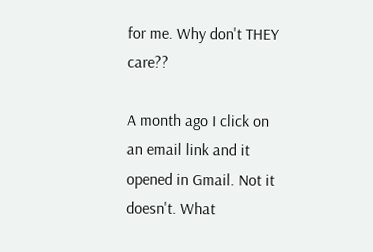for me. Why don't THEY care??

A month ago I click on an email link and it opened in Gmail. Not it doesn't. What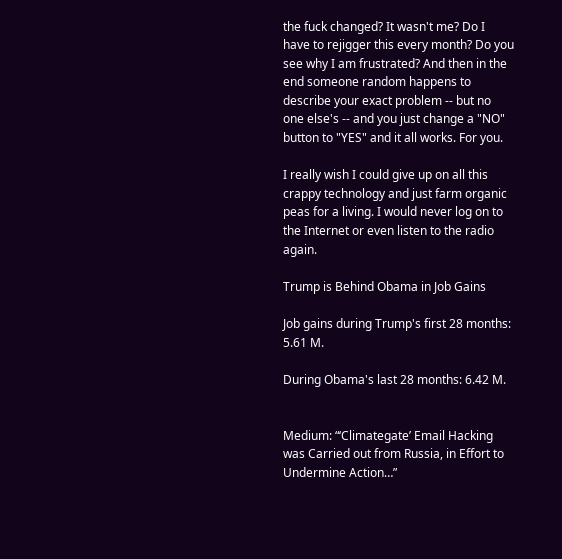the fuck changed? It wasn't me? Do I have to rejigger this every month? Do you see why I am frustrated? And then in the end someone random happens to describe your exact problem -- but no one else's -- and you just change a "NO" button to "YES" and it all works. For you.

I really wish I could give up on all this crappy technology and just farm organic peas for a living. I would never log on to the Internet or even listen to the radio again.

Trump is Behind Obama in Job Gains

Job gains during Trump's first 28 months: 5.61 M.

During Obama's last 28 months: 6.42 M.


Medium: “‘Climategate’ Email Hacking was Carried out from Russia, in Effort to Undermine Action…”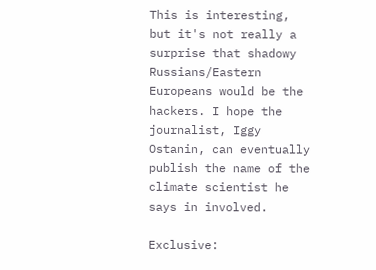This is interesting, but it's not really a surprise that shadowy Russians/Eastern Europeans would be the hackers. I hope the journalist, Iggy Ostanin, can eventually publish the name of the climate scientist he says in involved.

Exclusive: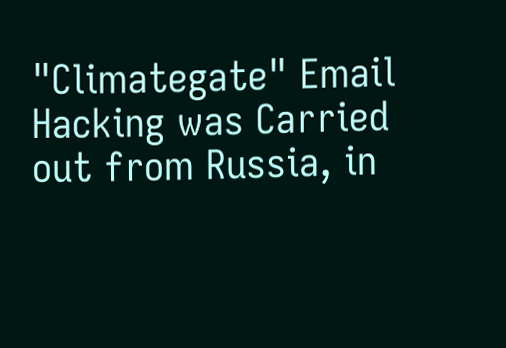"Climategate" Email Hacking was Carried out from Russia, in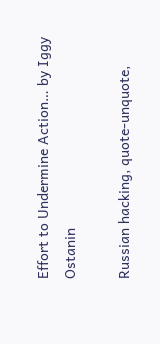Effort to Undermine Action… by Iggy Ostanin

Russian hacking, quote-unquote,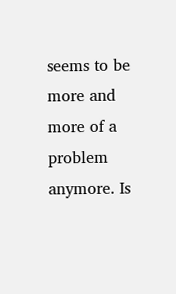seems to be more and more of a problem anymore. Is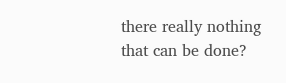there really nothing that can be done?